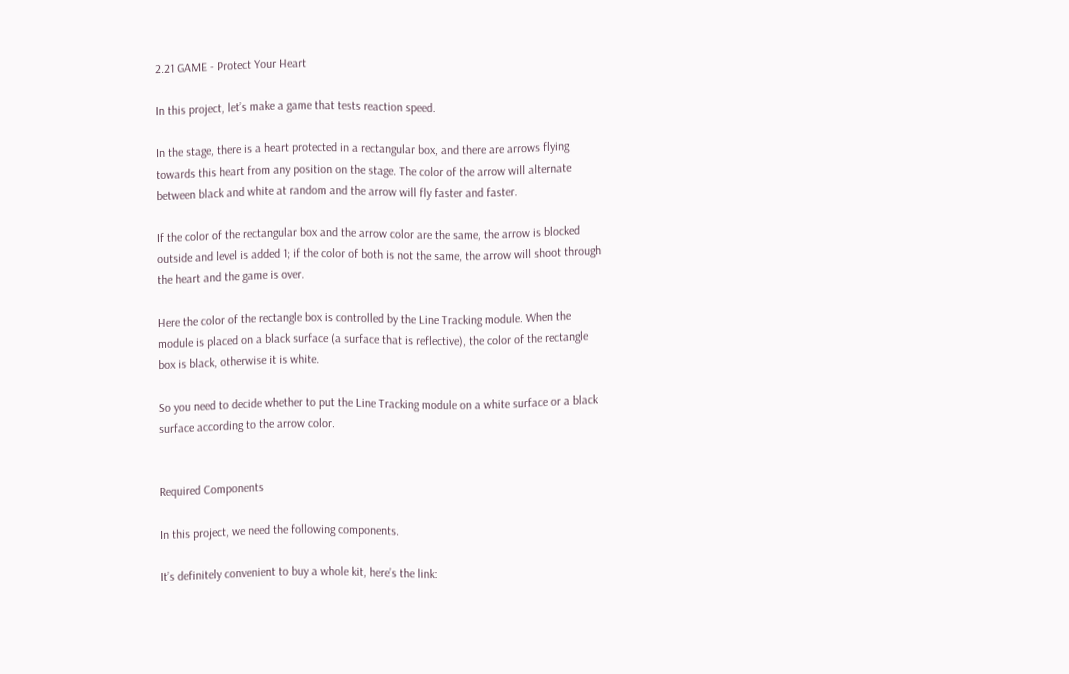2.21 GAME - Protect Your Heart

In this project, let’s make a game that tests reaction speed.

In the stage, there is a heart protected in a rectangular box, and there are arrows flying towards this heart from any position on the stage. The color of the arrow will alternate between black and white at random and the arrow will fly faster and faster.

If the color of the rectangular box and the arrow color are the same, the arrow is blocked outside and level is added 1; if the color of both is not the same, the arrow will shoot through the heart and the game is over.

Here the color of the rectangle box is controlled by the Line Tracking module. When the module is placed on a black surface (a surface that is reflective), the color of the rectangle box is black, otherwise it is white.

So you need to decide whether to put the Line Tracking module on a white surface or a black surface according to the arrow color.


Required Components

In this project, we need the following components.

It’s definitely convenient to buy a whole kit, here’s the link: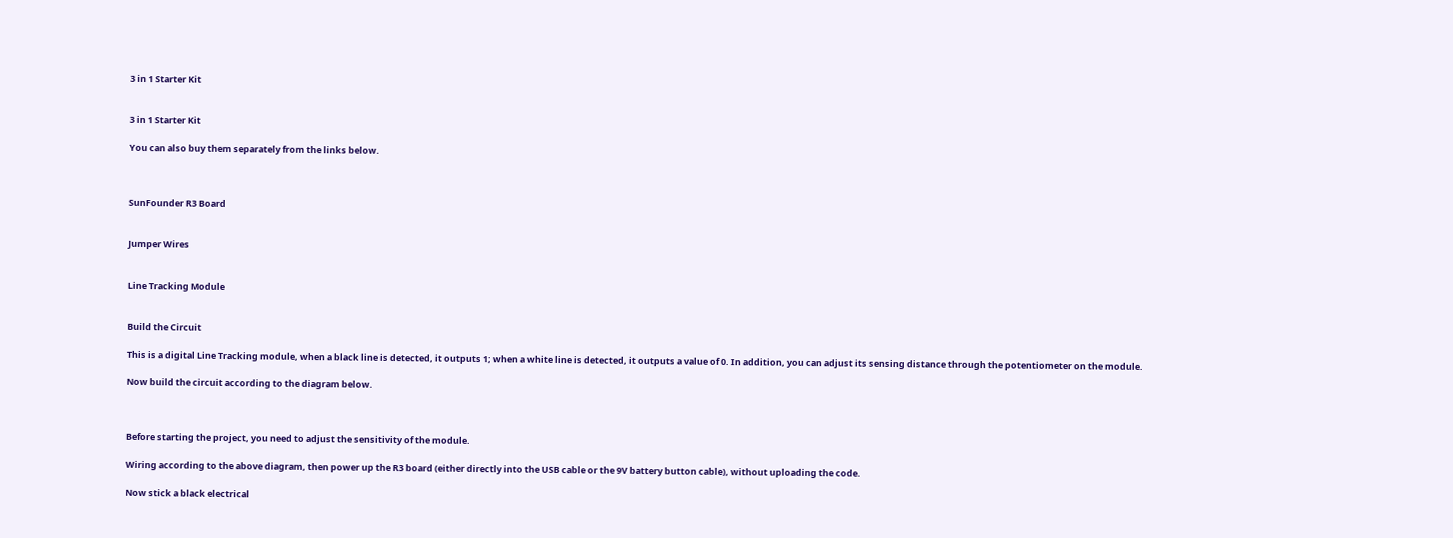3 in 1 Starter Kit


3 in 1 Starter Kit

You can also buy them separately from the links below.



SunFounder R3 Board


Jumper Wires


Line Tracking Module


Build the Circuit

This is a digital Line Tracking module, when a black line is detected, it outputs 1; when a white line is detected, it outputs a value of 0. In addition, you can adjust its sensing distance through the potentiometer on the module.

Now build the circuit according to the diagram below.



Before starting the project, you need to adjust the sensitivity of the module.

Wiring according to the above diagram, then power up the R3 board (either directly into the USB cable or the 9V battery button cable), without uploading the code.

Now stick a black electrical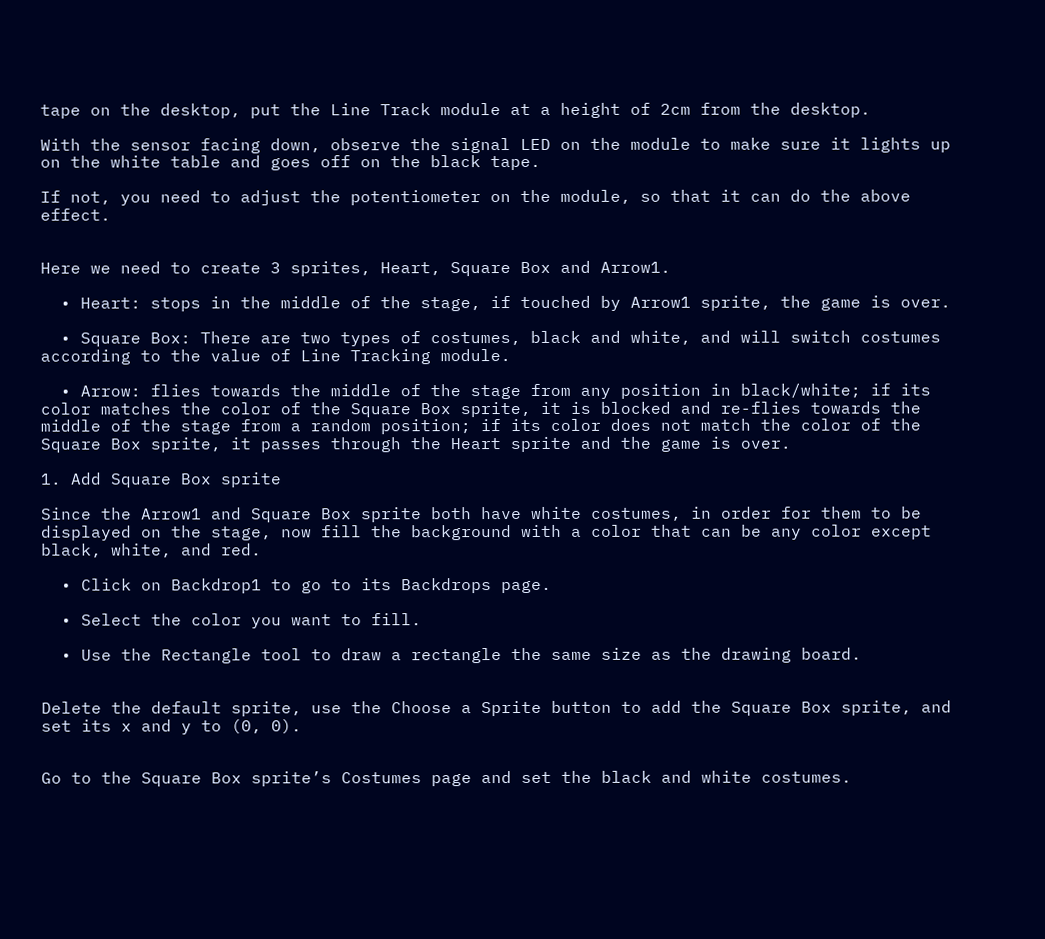tape on the desktop, put the Line Track module at a height of 2cm from the desktop.

With the sensor facing down, observe the signal LED on the module to make sure it lights up on the white table and goes off on the black tape.

If not, you need to adjust the potentiometer on the module, so that it can do the above effect.


Here we need to create 3 sprites, Heart, Square Box and Arrow1.

  • Heart: stops in the middle of the stage, if touched by Arrow1 sprite, the game is over.

  • Square Box: There are two types of costumes, black and white, and will switch costumes according to the value of Line Tracking module.

  • Arrow: flies towards the middle of the stage from any position in black/white; if its color matches the color of the Square Box sprite, it is blocked and re-flies towards the middle of the stage from a random position; if its color does not match the color of the Square Box sprite, it passes through the Heart sprite and the game is over.

1. Add Square Box sprite

Since the Arrow1 and Square Box sprite both have white costumes, in order for them to be displayed on the stage, now fill the background with a color that can be any color except black, white, and red.

  • Click on Backdrop1 to go to its Backdrops page.

  • Select the color you want to fill.

  • Use the Rectangle tool to draw a rectangle the same size as the drawing board.


Delete the default sprite, use the Choose a Sprite button to add the Square Box sprite, and set its x and y to (0, 0).


Go to the Square Box sprite’s Costumes page and set the black and white costumes.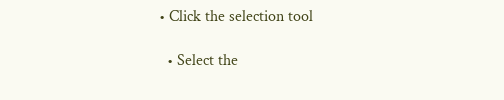• Click the selection tool

  • Select the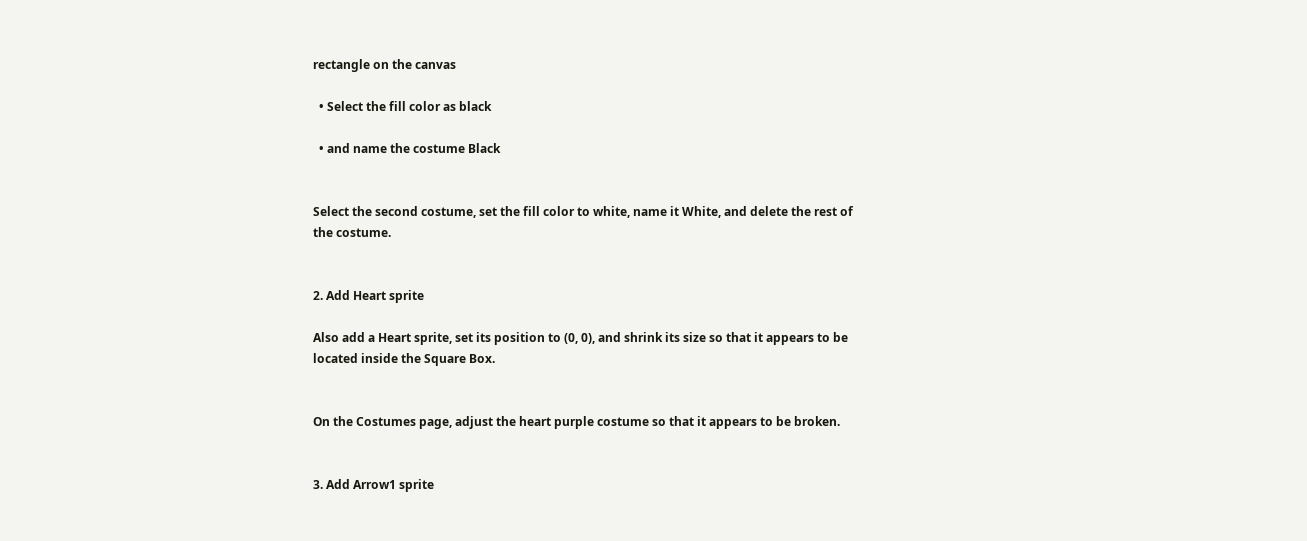rectangle on the canvas

  • Select the fill color as black

  • and name the costume Black


Select the second costume, set the fill color to white, name it White, and delete the rest of the costume.


2. Add Heart sprite

Also add a Heart sprite, set its position to (0, 0), and shrink its size so that it appears to be located inside the Square Box.


On the Costumes page, adjust the heart purple costume so that it appears to be broken.


3. Add Arrow1 sprite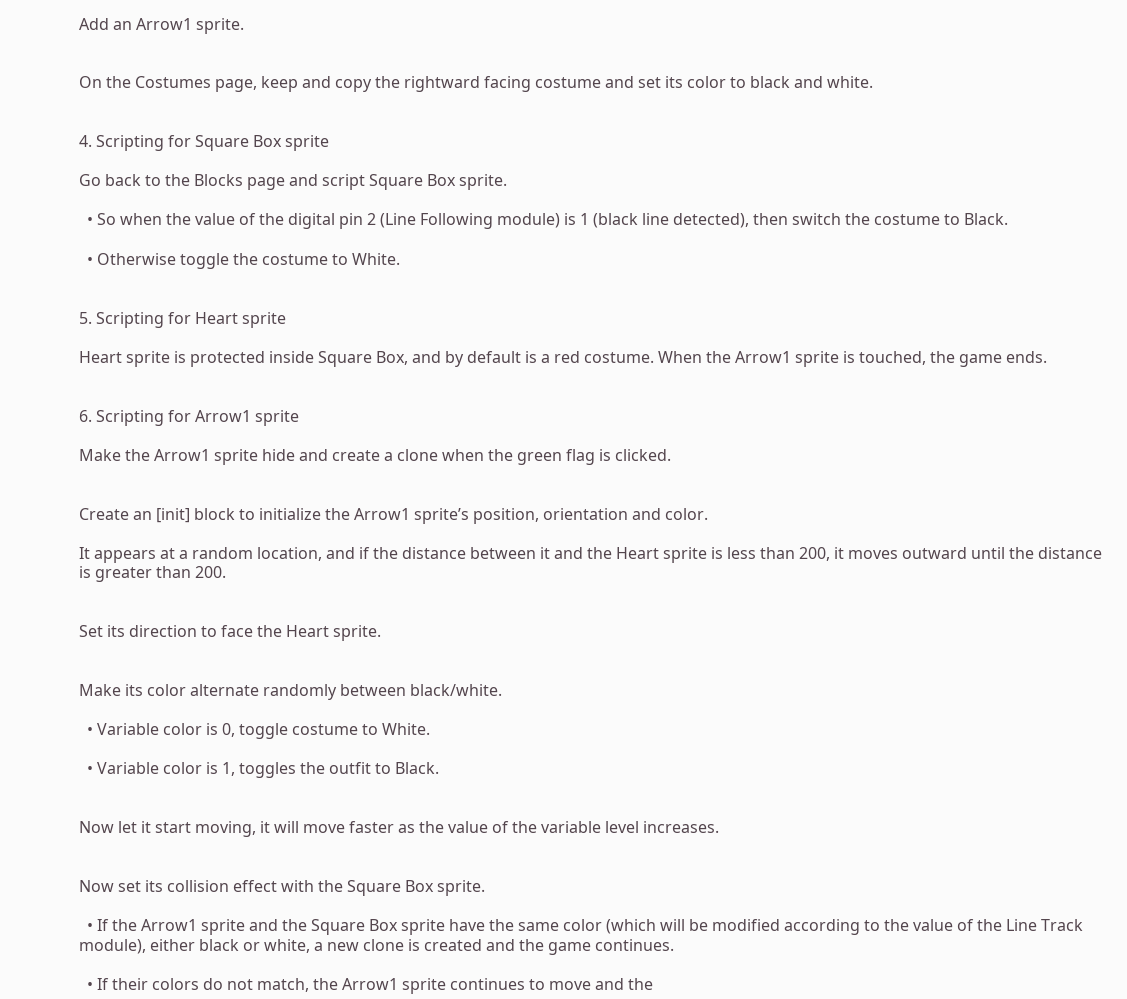Add an Arrow1 sprite.


On the Costumes page, keep and copy the rightward facing costume and set its color to black and white.


4. Scripting for Square Box sprite

Go back to the Blocks page and script Square Box sprite.

  • So when the value of the digital pin 2 (Line Following module) is 1 (black line detected), then switch the costume to Black.

  • Otherwise toggle the costume to White.


5. Scripting for Heart sprite

Heart sprite is protected inside Square Box, and by default is a red costume. When the Arrow1 sprite is touched, the game ends.


6. Scripting for Arrow1 sprite

Make the Arrow1 sprite hide and create a clone when the green flag is clicked.


Create an [init] block to initialize the Arrow1 sprite’s position, orientation and color.

It appears at a random location, and if the distance between it and the Heart sprite is less than 200, it moves outward until the distance is greater than 200.


Set its direction to face the Heart sprite.


Make its color alternate randomly between black/white.

  • Variable color is 0, toggle costume to White.

  • Variable color is 1, toggles the outfit to Black.


Now let it start moving, it will move faster as the value of the variable level increases.


Now set its collision effect with the Square Box sprite.

  • If the Arrow1 sprite and the Square Box sprite have the same color (which will be modified according to the value of the Line Track module), either black or white, a new clone is created and the game continues.

  • If their colors do not match, the Arrow1 sprite continues to move and the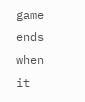game ends when it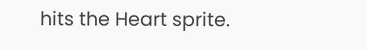hits the Heart sprite.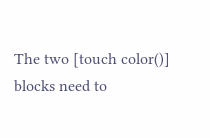The two [touch color()] blocks need to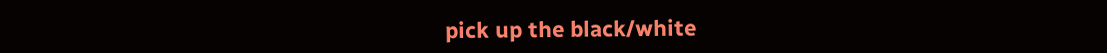pick up the black/white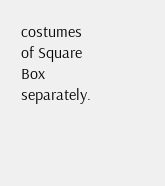costumes of Square Box separately.